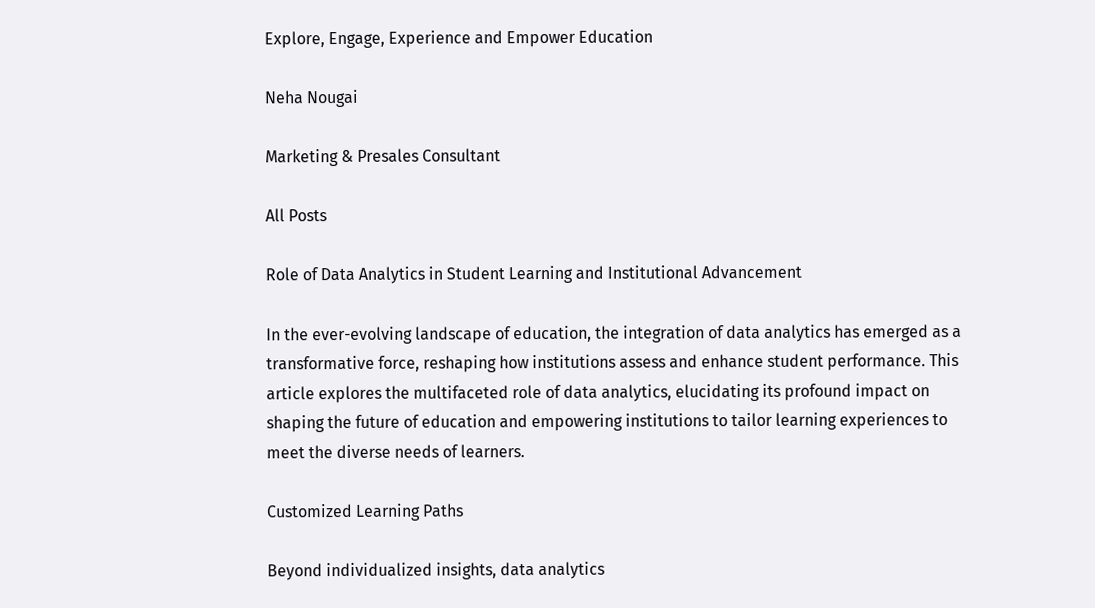Explore, Engage, Experience and Empower Education

Neha Nougai

Marketing & Presales Consultant

All Posts

Role of Data Analytics in Student Learning and Institutional Advancement

In the ever-evolving landscape of education, the integration of data analytics has emerged as a transformative force, reshaping how institutions assess and enhance student performance. This article explores the multifaceted role of data analytics, elucidating its profound impact on shaping the future of education and empowering institutions to tailor learning experiences to meet the diverse needs of learners.

Customized Learning Paths

Beyond individualized insights, data analytics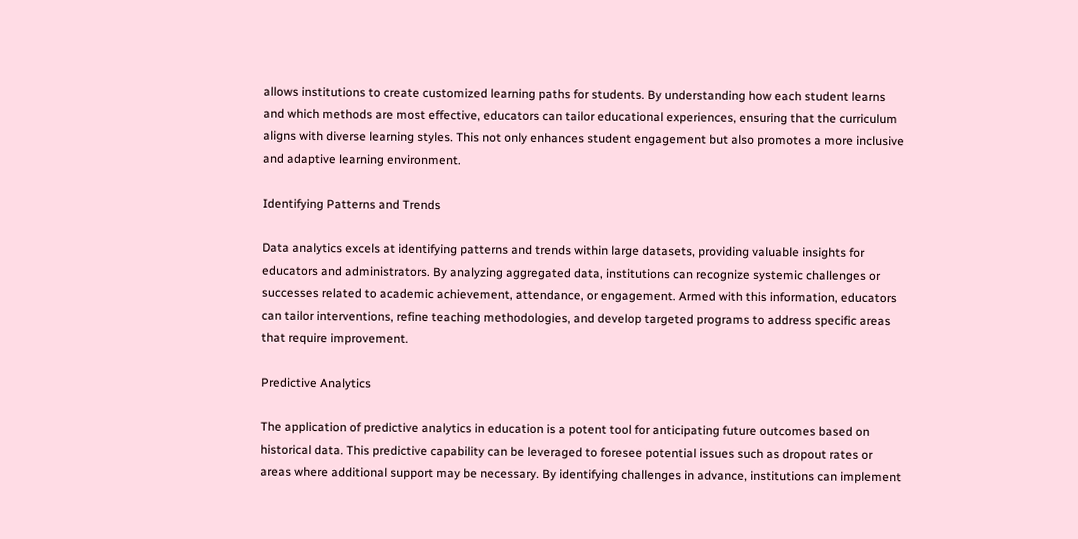allows institutions to create customized learning paths for students. By understanding how each student learns and which methods are most effective, educators can tailor educational experiences, ensuring that the curriculum aligns with diverse learning styles. This not only enhances student engagement but also promotes a more inclusive and adaptive learning environment.

Identifying Patterns and Trends

Data analytics excels at identifying patterns and trends within large datasets, providing valuable insights for educators and administrators. By analyzing aggregated data, institutions can recognize systemic challenges or successes related to academic achievement, attendance, or engagement. Armed with this information, educators can tailor interventions, refine teaching methodologies, and develop targeted programs to address specific areas that require improvement.

Predictive Analytics

The application of predictive analytics in education is a potent tool for anticipating future outcomes based on historical data. This predictive capability can be leveraged to foresee potential issues such as dropout rates or areas where additional support may be necessary. By identifying challenges in advance, institutions can implement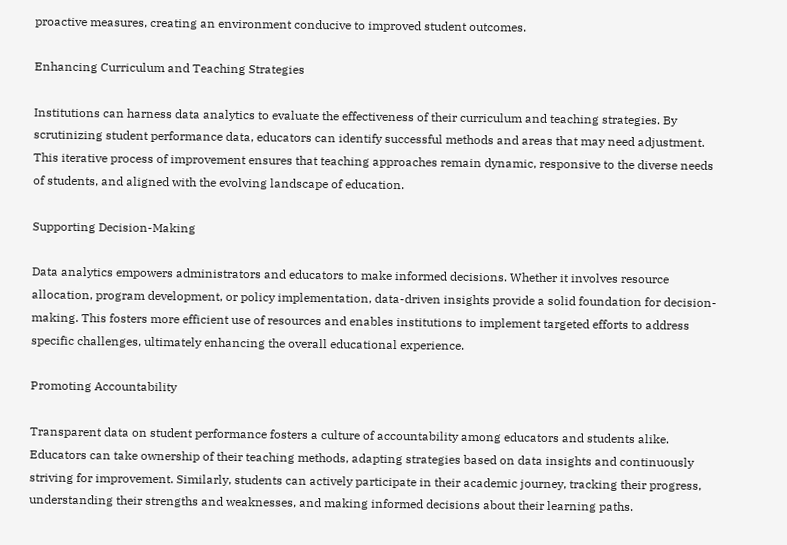proactive measures, creating an environment conducive to improved student outcomes.

Enhancing Curriculum and Teaching Strategies

Institutions can harness data analytics to evaluate the effectiveness of their curriculum and teaching strategies. By scrutinizing student performance data, educators can identify successful methods and areas that may need adjustment. This iterative process of improvement ensures that teaching approaches remain dynamic, responsive to the diverse needs of students, and aligned with the evolving landscape of education.

Supporting Decision-Making

Data analytics empowers administrators and educators to make informed decisions. Whether it involves resource allocation, program development, or policy implementation, data-driven insights provide a solid foundation for decision-making. This fosters more efficient use of resources and enables institutions to implement targeted efforts to address specific challenges, ultimately enhancing the overall educational experience.

Promoting Accountability

Transparent data on student performance fosters a culture of accountability among educators and students alike. Educators can take ownership of their teaching methods, adapting strategies based on data insights and continuously striving for improvement. Similarly, students can actively participate in their academic journey, tracking their progress, understanding their strengths and weaknesses, and making informed decisions about their learning paths.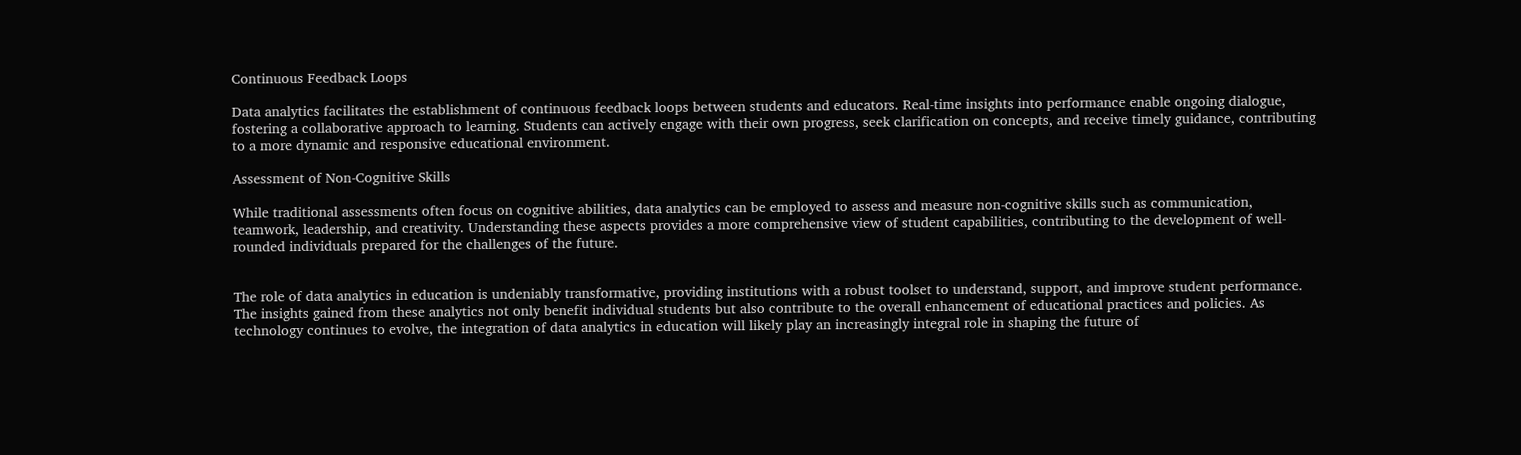Continuous Feedback Loops

Data analytics facilitates the establishment of continuous feedback loops between students and educators. Real-time insights into performance enable ongoing dialogue, fostering a collaborative approach to learning. Students can actively engage with their own progress, seek clarification on concepts, and receive timely guidance, contributing to a more dynamic and responsive educational environment.

Assessment of Non-Cognitive Skills

While traditional assessments often focus on cognitive abilities, data analytics can be employed to assess and measure non-cognitive skills such as communication, teamwork, leadership, and creativity. Understanding these aspects provides a more comprehensive view of student capabilities, contributing to the development of well-rounded individuals prepared for the challenges of the future.


The role of data analytics in education is undeniably transformative, providing institutions with a robust toolset to understand, support, and improve student performance. The insights gained from these analytics not only benefit individual students but also contribute to the overall enhancement of educational practices and policies. As technology continues to evolve, the integration of data analytics in education will likely play an increasingly integral role in shaping the future of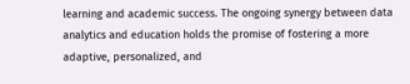learning and academic success. The ongoing synergy between data analytics and education holds the promise of fostering a more adaptive, personalized, and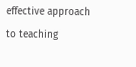effective approach to teaching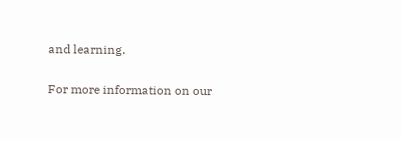and learning.

For more information on our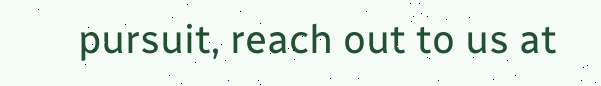pursuit, reach out to us at